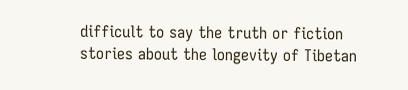difficult to say the truth or fiction stories about the longevity of Tibetan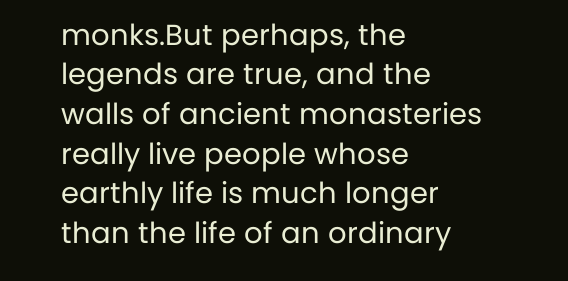monks.But perhaps, the legends are true, and the walls of ancient monasteries really live people whose earthly life is much longer than the life of an ordinary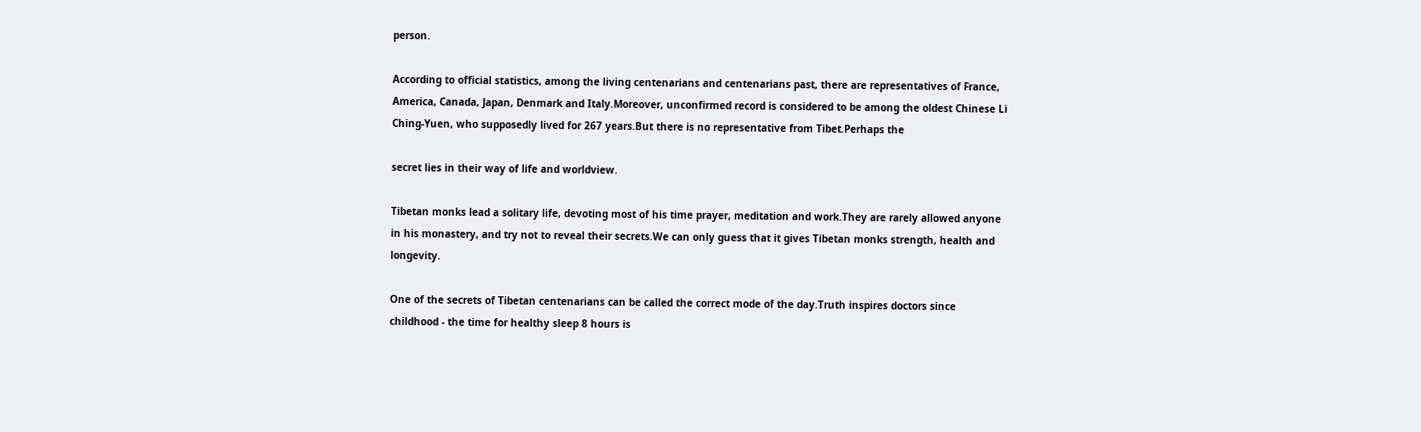person.

According to official statistics, among the living centenarians and centenarians past, there are representatives of France, America, Canada, Japan, Denmark and Italy.Moreover, unconfirmed record is considered to be among the oldest Chinese Li Ching-Yuen, who supposedly lived for 267 years.But there is no representative from Tibet.Perhaps the

secret lies in their way of life and worldview.

Tibetan monks lead a solitary life, devoting most of his time prayer, meditation and work.They are rarely allowed anyone in his monastery, and try not to reveal their secrets.We can only guess that it gives Tibetan monks strength, health and longevity.

One of the secrets of Tibetan centenarians can be called the correct mode of the day.Truth inspires doctors since childhood - the time for healthy sleep 8 hours is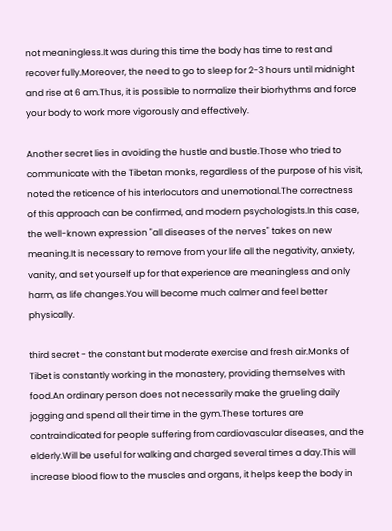not meaningless.It was during this time the body has time to rest and recover fully.Moreover, the need to go to sleep for 2-3 hours until midnight and rise at 6 am.Thus, it is possible to normalize their biorhythms and force your body to work more vigorously and effectively.

Another secret lies in avoiding the hustle and bustle.Those who tried to communicate with the Tibetan monks, regardless of the purpose of his visit, noted the reticence of his interlocutors and unemotional.The correctness of this approach can be confirmed, and modern psychologists.In this case, the well-known expression "all diseases of the nerves" takes on new meaning.It is necessary to remove from your life all the negativity, anxiety, vanity, and set yourself up for that experience are meaningless and only harm, as life changes.You will become much calmer and feel better physically.

third secret - the constant but moderate exercise and fresh air.Monks of Tibet is constantly working in the monastery, providing themselves with food.An ordinary person does not necessarily make the grueling daily jogging and spend all their time in the gym.These tortures are contraindicated for people suffering from cardiovascular diseases, and the elderly.Will be useful for walking and charged several times a day.This will increase blood flow to the muscles and organs, it helps keep the body in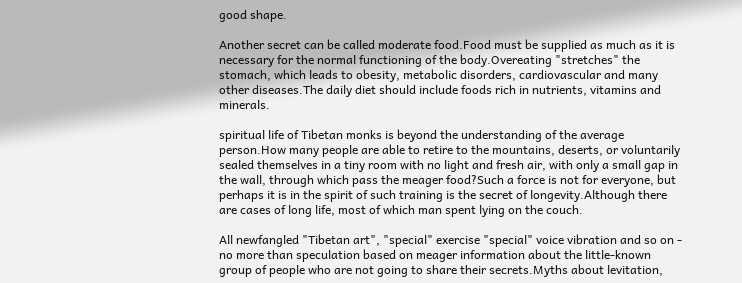good shape.

Another secret can be called moderate food.Food must be supplied as much as it is necessary for the normal functioning of the body.Overeating "stretches" the stomach, which leads to obesity, metabolic disorders, cardiovascular and many other diseases.The daily diet should include foods rich in nutrients, vitamins and minerals.

spiritual life of Tibetan monks is beyond the understanding of the average person.How many people are able to retire to the mountains, deserts, or voluntarily sealed themselves in a tiny room with no light and fresh air, with only a small gap in the wall, through which pass the meager food?Such a force is not for everyone, but perhaps it is in the spirit of such training is the secret of longevity.Although there are cases of long life, most of which man spent lying on the couch.

All newfangled "Tibetan art", "special" exercise "special" voice vibration and so on - no more than speculation based on meager information about the little-known group of people who are not going to share their secrets.Myths about levitation,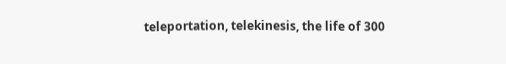teleportation, telekinesis, the life of 300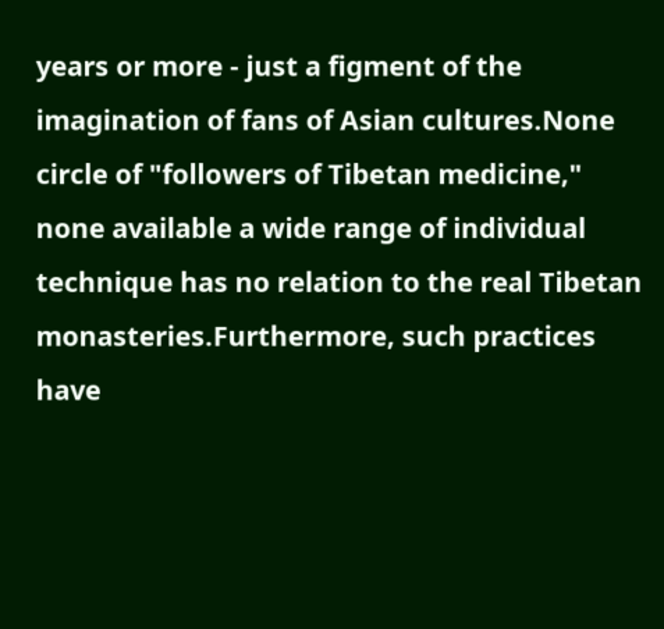years or more - just a figment of the imagination of fans of Asian cultures.None circle of "followers of Tibetan medicine," none available a wide range of individual technique has no relation to the real Tibetan monasteries.Furthermore, such practices have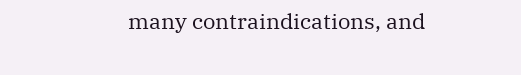many contraindications, and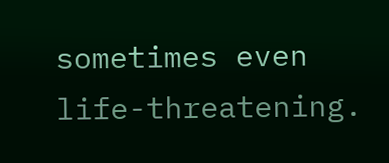sometimes even life-threatening.